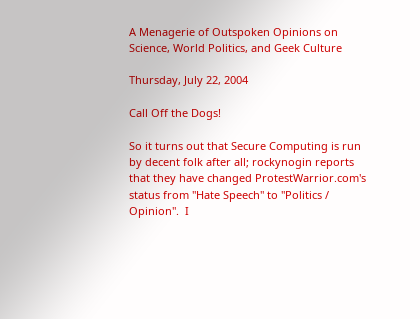A Menagerie of Outspoken Opinions on Science, World Politics, and Geek Culture

Thursday, July 22, 2004

Call Off the Dogs!

So it turns out that Secure Computing is run by decent folk after all; rockynogin reports that they have changed ProtestWarrior.com's status from "Hate Speech" to "Politics / Opinion".  I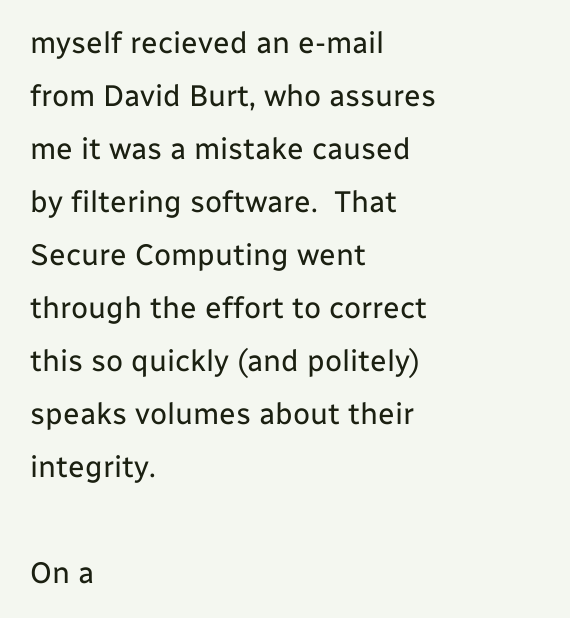myself recieved an e-mail from David Burt, who assures me it was a mistake caused by filtering software.  That Secure Computing went through the effort to correct this so quickly (and politely) speaks volumes about their integrity.

On a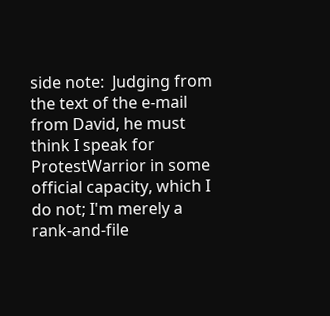side note:  Judging from the text of the e-mail from David, he must think I speak for ProtestWarrior in some official capacity, which I do not; I'm merely a rank-and-file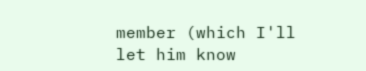member (which I'll let him know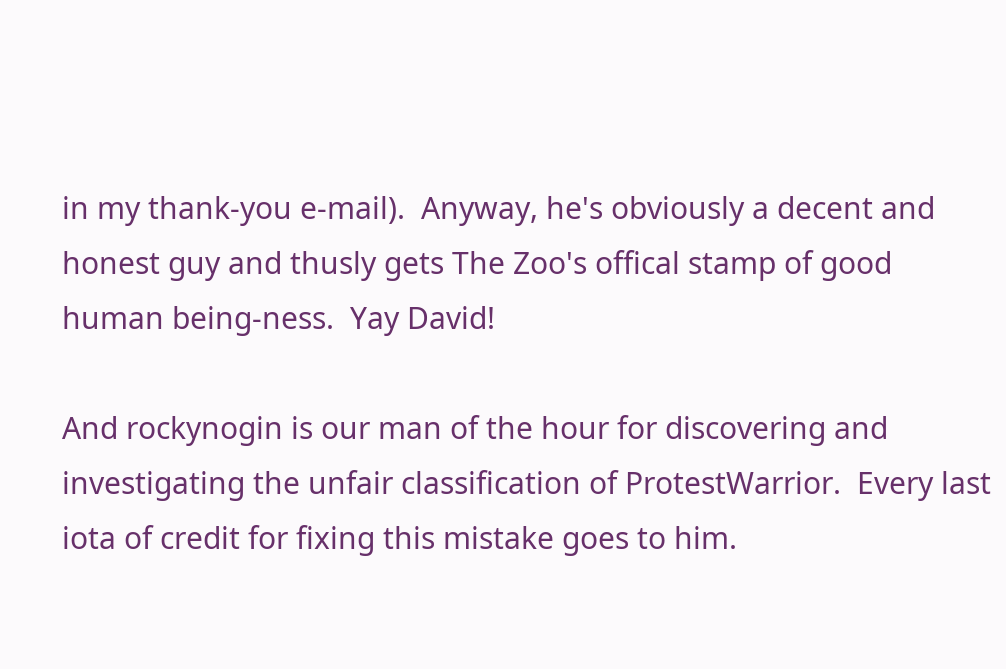in my thank-you e-mail).  Anyway, he's obviously a decent and honest guy and thusly gets The Zoo's offical stamp of good human being-ness.  Yay David!

And rockynogin is our man of the hour for discovering and investigating the unfair classification of ProtestWarrior.  Every last iota of credit for fixing this mistake goes to him.